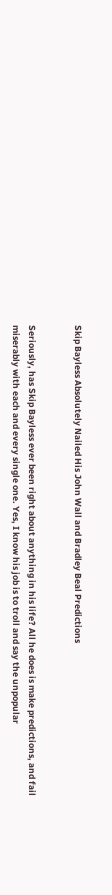Skip Bayless Absolutely Nailed His John Wall and Bradley Beal Predictions


Seriously, has Skip Bayless ever been right about anything in his life? All he does is make predictions, and fail miserably with each and every single one. Yes, I know his job is to troll and say the unpopular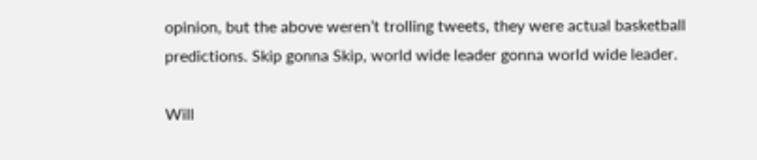opinion, but the above weren’t trolling tweets, they were actual basketball predictions. Skip gonna Skip, world wide leader gonna world wide leader.

Will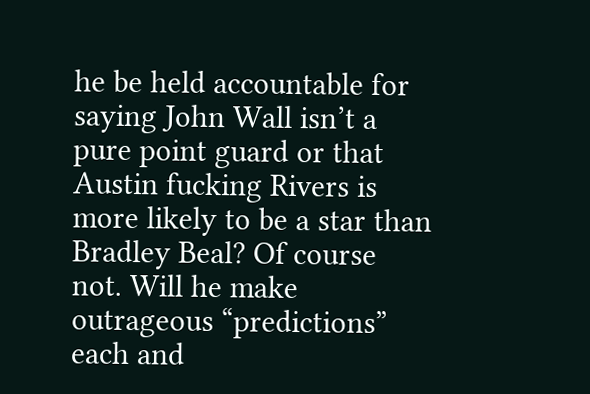he be held accountable for saying John Wall isn’t a pure point guard or that Austin fucking Rivers is more likely to be a star than Bradley Beal? Of course not. Will he make outrageous “predictions” each and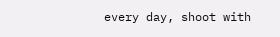every day, shoot with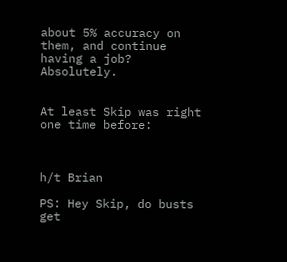about 5% accuracy on them, and continue having a job? Absolutely.


At least Skip was right one time before:



h/t Brian

PS: Hey Skip, do busts get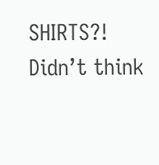SHIRTS?! Didn’t think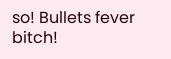so! Bullets fever bitch!